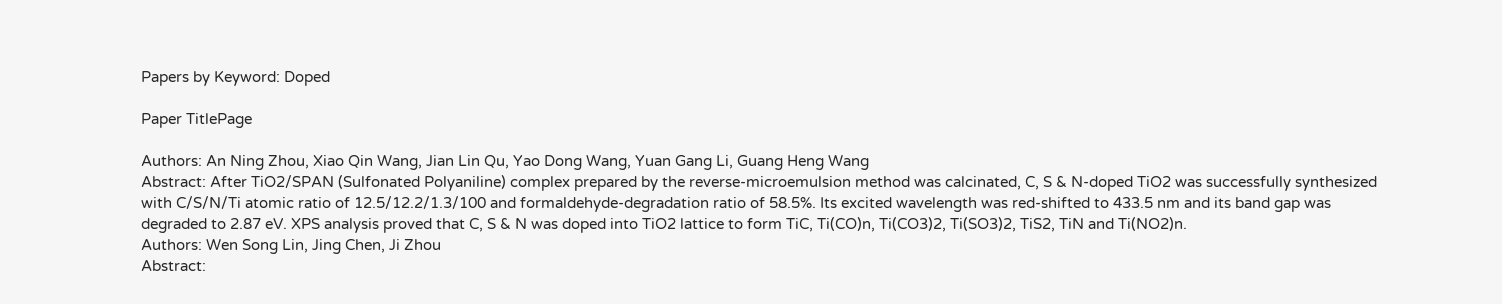Papers by Keyword: Doped

Paper TitlePage

Authors: An Ning Zhou, Xiao Qin Wang, Jian Lin Qu, Yao Dong Wang, Yuan Gang Li, Guang Heng Wang
Abstract: After TiO2/SPAN (Sulfonated Polyaniline) complex prepared by the reverse-microemulsion method was calcinated, C, S & N-doped TiO2 was successfully synthesized with C/S/N/Ti atomic ratio of 12.5/12.2/1.3/100 and formaldehyde-degradation ratio of 58.5%. Its excited wavelength was red-shifted to 433.5 nm and its band gap was degraded to 2.87 eV. XPS analysis proved that C, S & N was doped into TiO2 lattice to form TiC, Ti(CO)n, Ti(CO3)2, Ti(SO3)2, TiS2, TiN and Ti(NO2)n.
Authors: Wen Song Lin, Jing Chen, Ji Zhou
Abstract: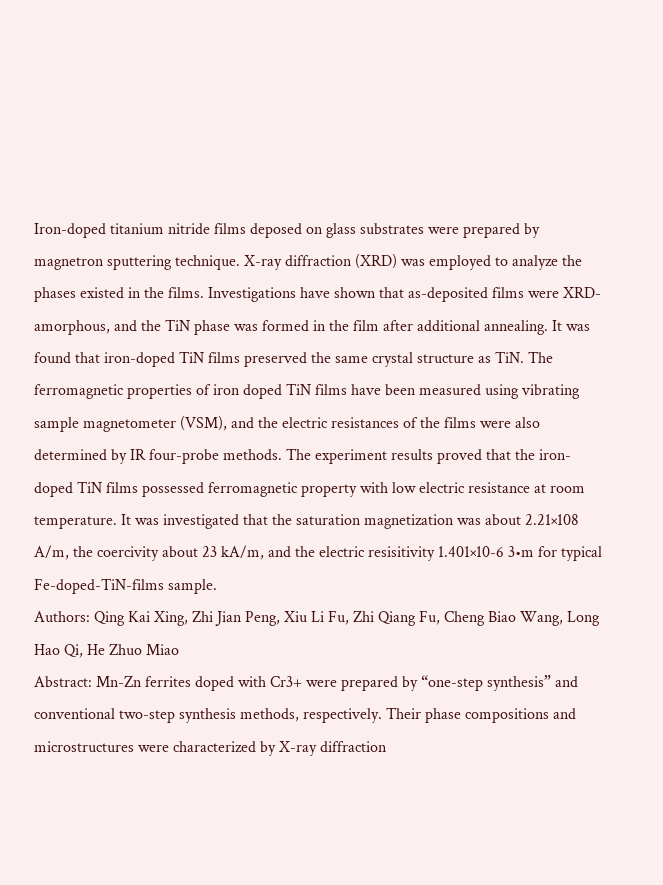Iron-doped titanium nitride films deposed on glass substrates were prepared by magnetron sputtering technique. X-ray diffraction (XRD) was employed to analyze the phases existed in the films. Investigations have shown that as-deposited films were XRD-amorphous, and the TiN phase was formed in the film after additional annealing. It was found that iron-doped TiN films preserved the same crystal structure as TiN. The ferromagnetic properties of iron doped TiN films have been measured using vibrating sample magnetometer (VSM), and the electric resistances of the films were also determined by IR four-probe methods. The experiment results proved that the iron-doped TiN films possessed ferromagnetic property with low electric resistance at room temperature. It was investigated that the saturation magnetization was about 2.21×108 A/m, the coercivity about 23 kA/m, and the electric resisitivity 1.401×10-6 3•m for typical Fe-doped-TiN-films sample.
Authors: Qing Kai Xing, Zhi Jian Peng, Xiu Li Fu, Zhi Qiang Fu, Cheng Biao Wang, Long Hao Qi, He Zhuo Miao
Abstract: Mn-Zn ferrites doped with Cr3+ were prepared by “one-step synthesis” and conventional two-step synthesis methods, respectively. Their phase compositions and microstructures were characterized by X-ray diffraction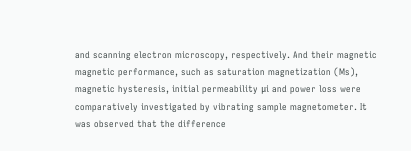and scanning electron microscopy, respectively. And their magnetic magnetic performance, such as saturation magnetization (Ms), magnetic hysteresis, initial permeability μi and power loss were comparatively investigated by vibrating sample magnetometer. It was observed that the difference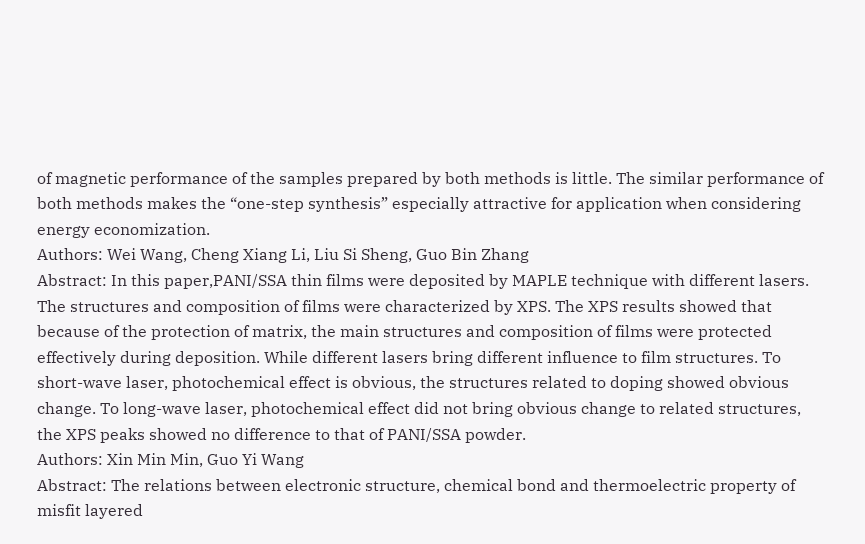of magnetic performance of the samples prepared by both methods is little. The similar performance of both methods makes the “one-step synthesis” especially attractive for application when considering energy economization.
Authors: Wei Wang, Cheng Xiang Li, Liu Si Sheng, Guo Bin Zhang
Abstract: In this paper,PANI/SSA thin films were deposited by MAPLE technique with different lasers. The structures and composition of films were characterized by XPS. The XPS results showed that because of the protection of matrix, the main structures and composition of films were protected effectively during deposition. While different lasers bring different influence to film structures. To short-wave laser, photochemical effect is obvious, the structures related to doping showed obvious change. To long-wave laser, photochemical effect did not bring obvious change to related structures, the XPS peaks showed no difference to that of PANI/SSA powder.
Authors: Xin Min Min, Guo Yi Wang
Abstract: The relations between electronic structure, chemical bond and thermoelectric property of misfit layered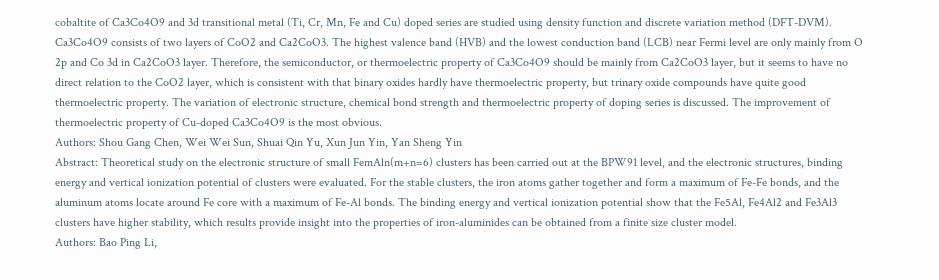cobaltite of Ca3Co4O9 and 3d transitional metal (Ti, Cr, Mn, Fe and Cu) doped series are studied using density function and discrete variation method (DFT-DVM). Ca3Co4O9 consists of two layers of CoO2 and Ca2CoO3. The highest valence band (HVB) and the lowest conduction band (LCB) near Fermi level are only mainly from O 2p and Co 3d in Ca2CoO3 layer. Therefore, the semiconductor, or thermoelectric property of Ca3Co4O9 should be mainly from Ca2CoO3 layer, but it seems to have no direct relation to the CoO2 layer, which is consistent with that binary oxides hardly have thermoelectric property, but trinary oxide compounds have quite good thermoelectric property. The variation of electronic structure, chemical bond strength and thermoelectric property of doping series is discussed. The improvement of thermoelectric property of Cu-doped Ca3Co4O9 is the most obvious.
Authors: Shou Gang Chen, Wei Wei Sun, Shuai Qin Yu, Xun Jun Yin, Yan Sheng Yin
Abstract: Theoretical study on the electronic structure of small FemAln(m+n=6) clusters has been carried out at the BPW91 level, and the electronic structures, binding energy and vertical ionization potential of clusters were evaluated. For the stable clusters, the iron atoms gather together and form a maximum of Fe-Fe bonds, and the aluminum atoms locate around Fe core with a maximum of Fe-Al bonds. The binding energy and vertical ionization potential show that the Fe5Al, Fe4Al2 and Fe3Al3 clusters have higher stability, which results provide insight into the properties of iron-aluminides can be obtained from a finite size cluster model.
Authors: Bao Ping Li,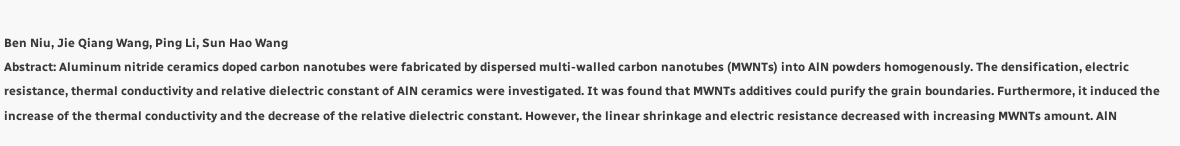Ben Niu, Jie Qiang Wang, Ping Li, Sun Hao Wang
Abstract: Aluminum nitride ceramics doped carbon nanotubes were fabricated by dispersed multi-walled carbon nanotubes (MWNTs) into AlN powders homogenously. The densification, electric resistance, thermal conductivity and relative dielectric constant of AlN ceramics were investigated. It was found that MWNTs additives could purify the grain boundaries. Furthermore, it induced the increase of the thermal conductivity and the decrease of the relative dielectric constant. However, the linear shrinkage and electric resistance decreased with increasing MWNTs amount. AlN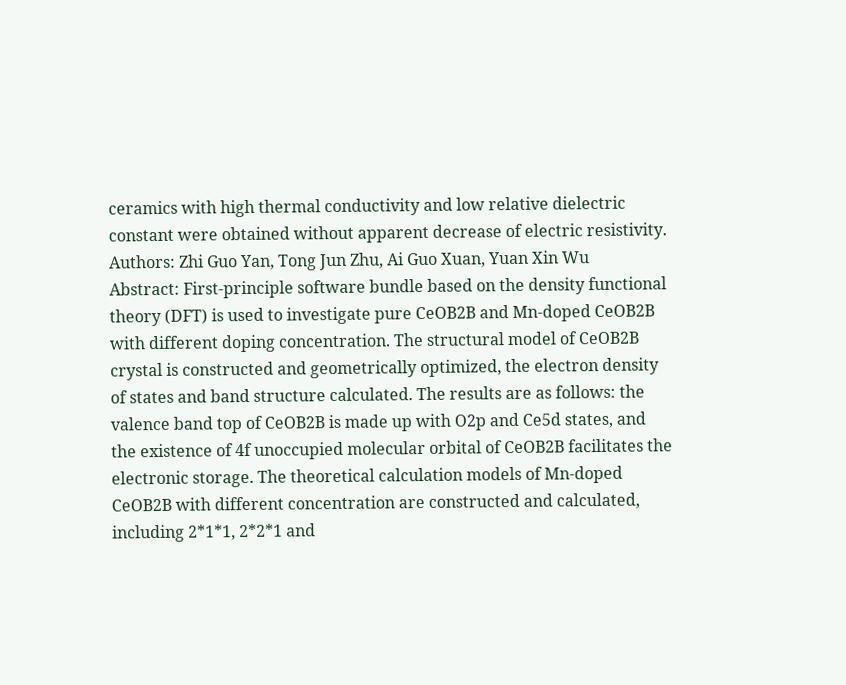ceramics with high thermal conductivity and low relative dielectric constant were obtained without apparent decrease of electric resistivity.
Authors: Zhi Guo Yan, Tong Jun Zhu, Ai Guo Xuan, Yuan Xin Wu
Abstract: First-principle software bundle based on the density functional theory (DFT) is used to investigate pure CeOB2B and Mn-doped CeOB2B with different doping concentration. The structural model of CeOB2B crystal is constructed and geometrically optimized, the electron density of states and band structure calculated. The results are as follows: the valence band top of CeOB2B is made up with O2p and Ce5d states, and the existence of 4f unoccupied molecular orbital of CeOB2B facilitates the electronic storage. The theoretical calculation models of Mn-doped CeOB2B with different concentration are constructed and calculated, including 2*1*1, 2*2*1 and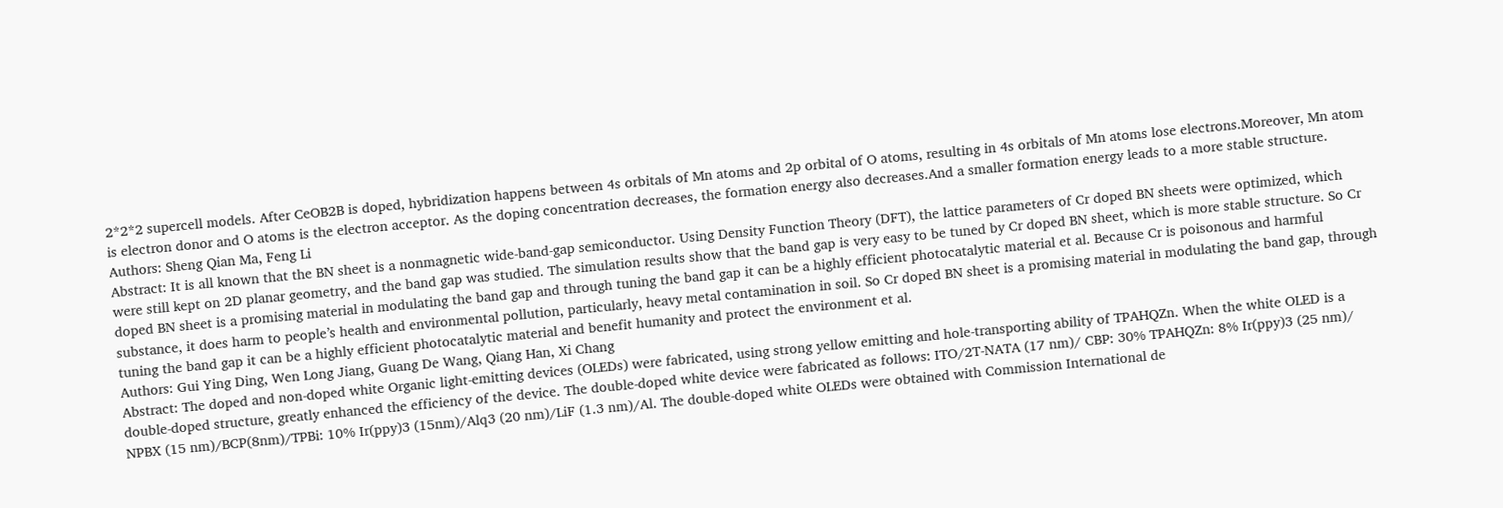2*2*2 supercell models. After CeOB2B is doped, hybridization happens between 4s orbitals of Mn atoms and 2p orbital of O atoms, resulting in 4s orbitals of Mn atoms lose electrons.Moreover, Mn atom is electron donor and O atoms is the electron acceptor. As the doping concentration decreases, the formation energy also decreases.And a smaller formation energy leads to a more stable structure.
Authors: Sheng Qian Ma, Feng Li
Abstract: It is all known that the BN sheet is a nonmagnetic wide-band-gap semiconductor. Using Density Function Theory (DFT), the lattice parameters of Cr doped BN sheets were optimized, which were still kept on 2D planar geometry, and the band gap was studied. The simulation results show that the band gap is very easy to be tuned by Cr doped BN sheet, which is more stable structure. So Cr doped BN sheet is a promising material in modulating the band gap and through tuning the band gap it can be a highly efficient photocatalytic material et al. Because Cr is poisonous and harmful substance, it does harm to people’s health and environmental pollution, particularly, heavy metal contamination in soil. So Cr doped BN sheet is a promising material in modulating the band gap, through tuning the band gap it can be a highly efficient photocatalytic material and benefit humanity and protect the environment et al.
Authors: Gui Ying Ding, Wen Long Jiang, Guang De Wang, Qiang Han, Xi Chang
Abstract: The doped and non-doped white Organic light-emitting devices (OLEDs) were fabricated, using strong yellow emitting and hole-transporting ability of TPAHQZn. When the white OLED is a double-doped structure, greatly enhanced the efficiency of the device. The double-doped white device were fabricated as follows: ITO/2T-NATA (17 nm)/ CBP: 30% TPAHQZn: 8% Ir(ppy)3 (25 nm)/ NPBX (15 nm)/BCP(8nm)/TPBi: 10% Ir(ppy)3 (15nm)/Alq3 (20 nm)/LiF (1.3 nm)/Al. The double-doped white OLEDs were obtained with Commission International de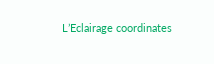L’Eclairage coordinates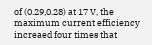of (0.29,0.28) at 17 V, the maximum current efficiency increaed four times that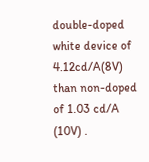double-doped white device of 4.12cd/A(8V) than non-doped of 1.03 cd/A (10V) .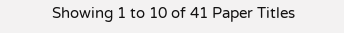Showing 1 to 10 of 41 Paper Titles